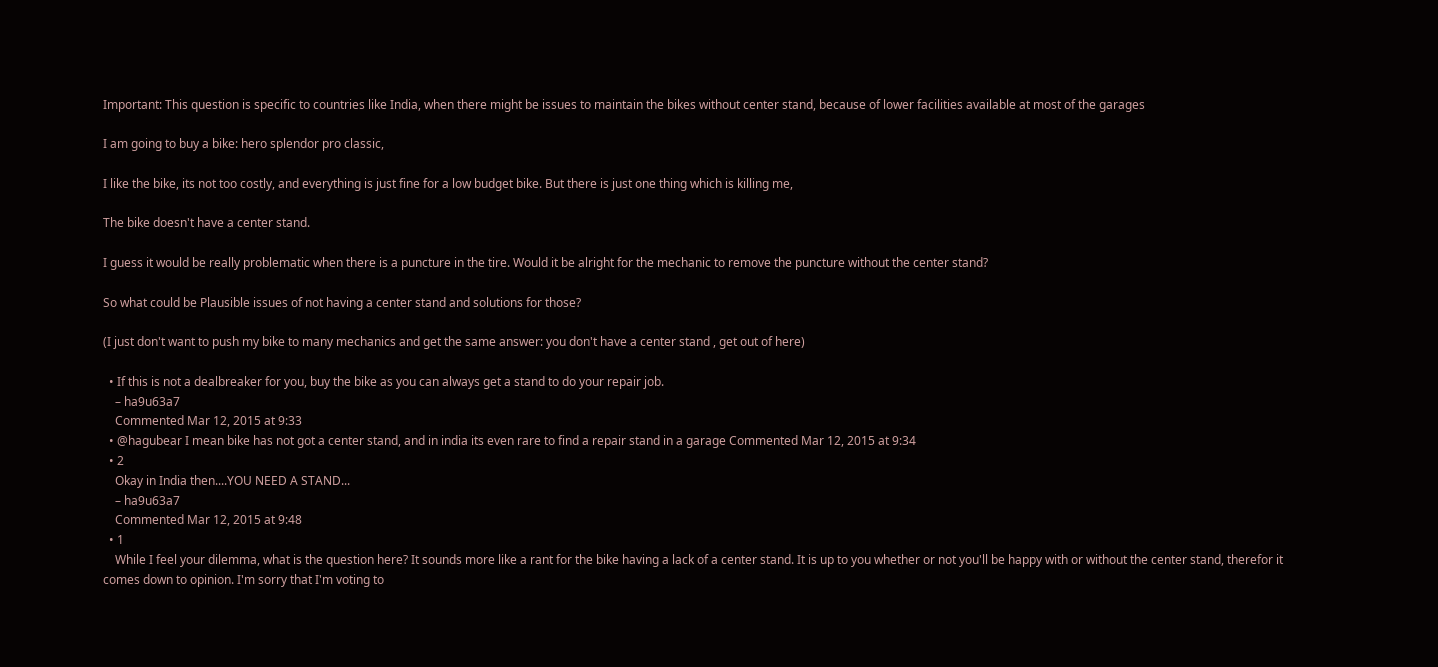Important: This question is specific to countries like India, when there might be issues to maintain the bikes without center stand, because of lower facilities available at most of the garages

I am going to buy a bike: hero splendor pro classic,

I like the bike, its not too costly, and everything is just fine for a low budget bike. But there is just one thing which is killing me,

The bike doesn't have a center stand.

I guess it would be really problematic when there is a puncture in the tire. Would it be alright for the mechanic to remove the puncture without the center stand?

So what could be Plausible issues of not having a center stand and solutions for those?

(I just don't want to push my bike to many mechanics and get the same answer: you don't have a center stand , get out of here)

  • If this is not a dealbreaker for you, buy the bike as you can always get a stand to do your repair job.
    – ha9u63a7
    Commented Mar 12, 2015 at 9:33
  • @hagubear I mean bike has not got a center stand, and in india its even rare to find a repair stand in a garage Commented Mar 12, 2015 at 9:34
  • 2
    Okay in India then....YOU NEED A STAND...
    – ha9u63a7
    Commented Mar 12, 2015 at 9:48
  • 1
    While I feel your dilemma, what is the question here? It sounds more like a rant for the bike having a lack of a center stand. It is up to you whether or not you'll be happy with or without the center stand, therefor it comes down to opinion. I'm sorry that I'm voting to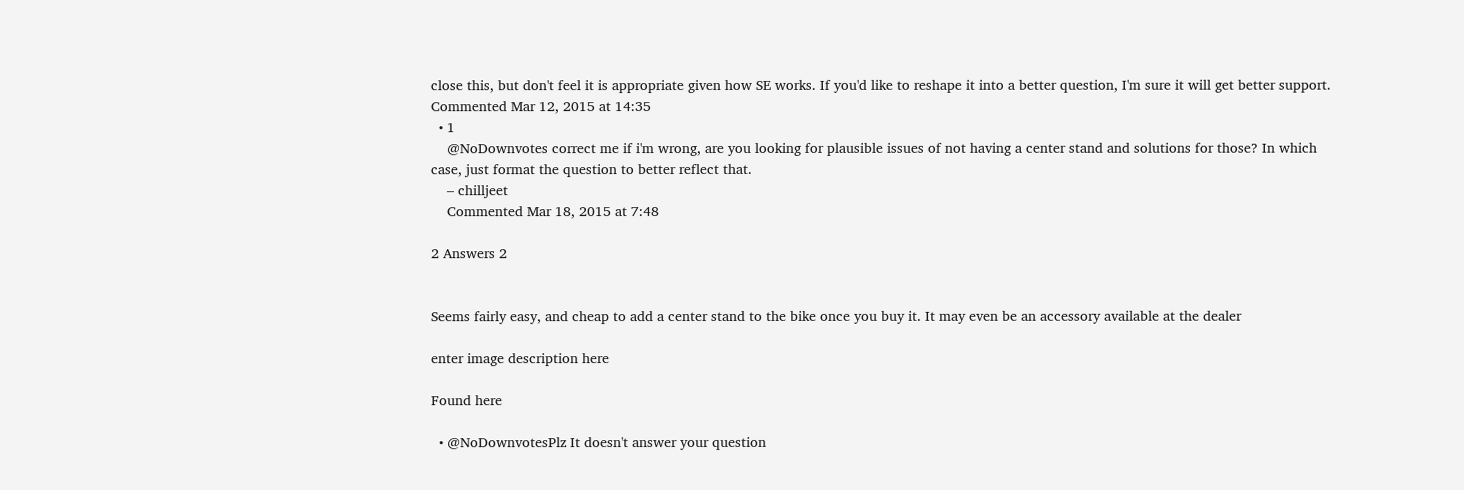close this, but don't feel it is appropriate given how SE works. If you'd like to reshape it into a better question, I'm sure it will get better support. Commented Mar 12, 2015 at 14:35
  • 1
    @NoDownvotes correct me if i'm wrong, are you looking for plausible issues of not having a center stand and solutions for those? In which case, just format the question to better reflect that.
    – chilljeet
    Commented Mar 18, 2015 at 7:48

2 Answers 2


Seems fairly easy, and cheap to add a center stand to the bike once you buy it. It may even be an accessory available at the dealer

enter image description here

Found here

  • @NoDownvotesPlz It doesn't answer your question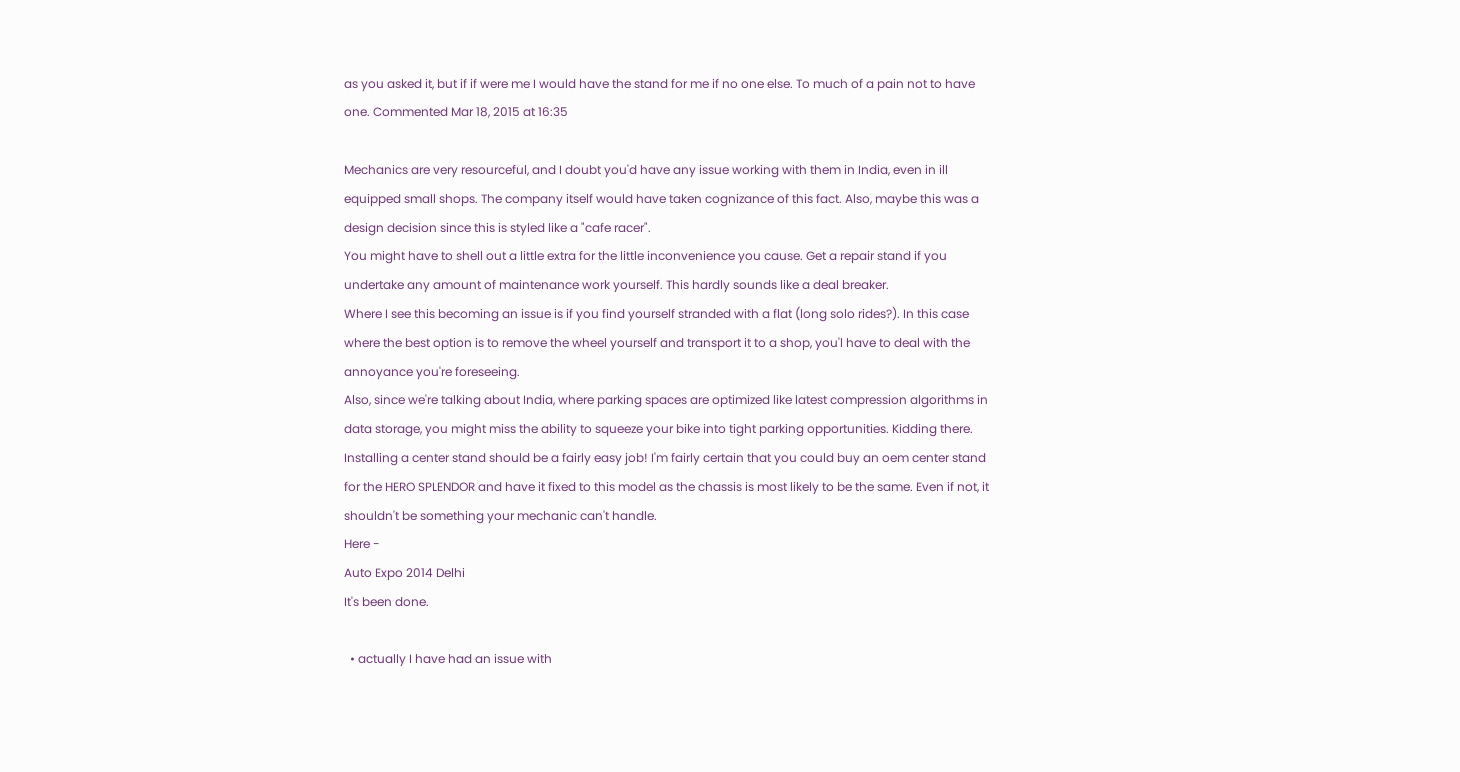as you asked it, but if if were me I would have the stand for me if no one else. To much of a pain not to have one. Commented Mar 18, 2015 at 16:35

Mechanics are very resourceful, and I doubt you'd have any issue working with them in India, even in ill equipped small shops. The company itself would have taken cognizance of this fact. Also, maybe this was a design decision since this is styled like a "cafe racer".
You might have to shell out a little extra for the little inconvenience you cause. Get a repair stand if you undertake any amount of maintenance work yourself. This hardly sounds like a deal breaker.
Where I see this becoming an issue is if you find yourself stranded with a flat (long solo rides?). In this case where the best option is to remove the wheel yourself and transport it to a shop, you'l have to deal with the annoyance you're foreseeing.
Also, since we're talking about India, where parking spaces are optimized like latest compression algorithms in data storage, you might miss the ability to squeeze your bike into tight parking opportunities. Kidding there.
Installing a center stand should be a fairly easy job! I'm fairly certain that you could buy an oem center stand for the HERO SPLENDOR and have it fixed to this model as the chassis is most likely to be the same. Even if not, it shouldn't be something your mechanic can't handle.
Here -
Auto Expo 2014 Delhi
It's been done.

  • actually I have had an issue with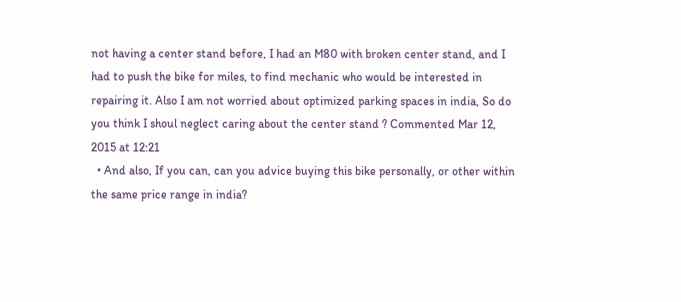not having a center stand before, I had an M80 with broken center stand, and I had to push the bike for miles, to find mechanic who would be interested in repairing it. Also I am not worried about optimized parking spaces in india, So do you think I shoul neglect caring about the center stand ? Commented Mar 12, 2015 at 12:21
  • And also, If you can, can you advice buying this bike personally, or other within the same price range in india?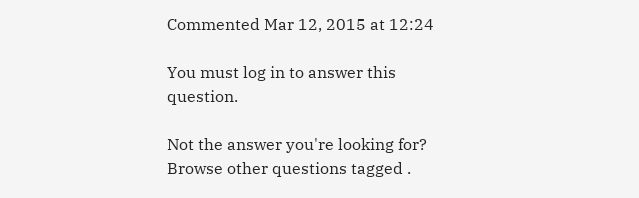Commented Mar 12, 2015 at 12:24

You must log in to answer this question.

Not the answer you're looking for? Browse other questions tagged .